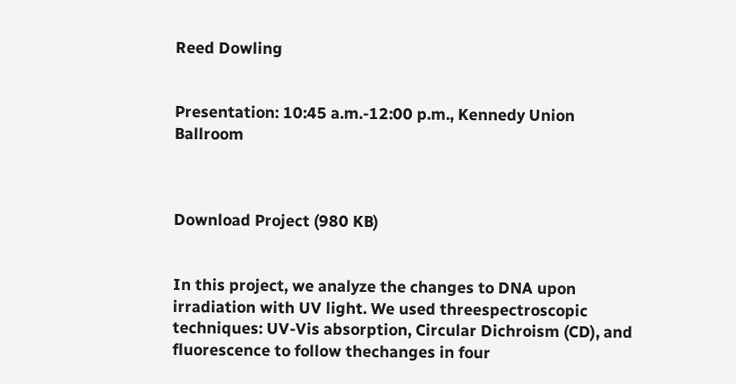Reed Dowling


Presentation: 10:45 a.m.-12:00 p.m., Kennedy Union Ballroom



Download Project (980 KB)


In this project, we analyze the changes to DNA upon irradiation with UV light. We used threespectroscopic techniques: UV-Vis absorption, Circular Dichroism (CD), and fluorescence to follow thechanges in four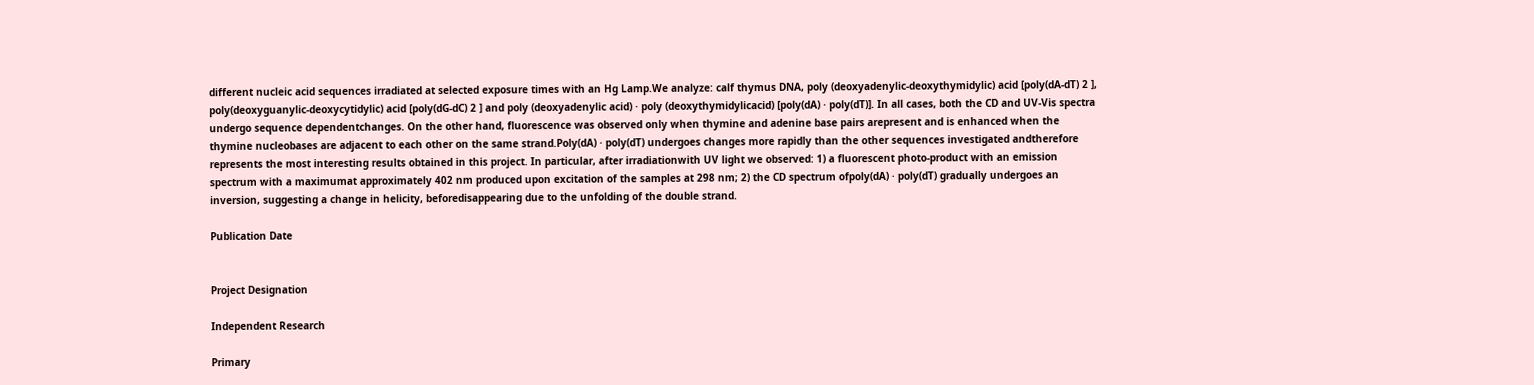different nucleic acid sequences irradiated at selected exposure times with an Hg Lamp.We analyze: calf thymus DNA, poly (deoxyadenylic-deoxythymidylic) acid [poly(dA-dT) 2 ], poly(deoxyguanylic-deoxycytidylic) acid [poly(dG-dC) 2 ] and poly (deoxyadenylic acid) · poly (deoxythymidylicacid) [poly(dA) · poly(dT)]. In all cases, both the CD and UV-Vis spectra undergo sequence dependentchanges. On the other hand, fluorescence was observed only when thymine and adenine base pairs arepresent and is enhanced when the thymine nucleobases are adjacent to each other on the same strand.Poly(dA) · poly(dT) undergoes changes more rapidly than the other sequences investigated andtherefore represents the most interesting results obtained in this project. In particular, after irradiationwith UV light we observed: 1) a fluorescent photo-product with an emission spectrum with a maximumat approximately 402 nm produced upon excitation of the samples at 298 nm; 2) the CD spectrum ofpoly(dA) · poly(dT) gradually undergoes an inversion, suggesting a change in helicity, beforedisappearing due to the unfolding of the double strand.

Publication Date


Project Designation

Independent Research

Primary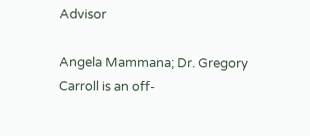Advisor

Angela Mammana; Dr. Gregory Carroll is an off-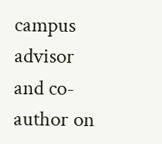campus advisor and co-author on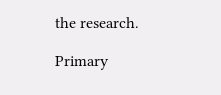the research.

Primary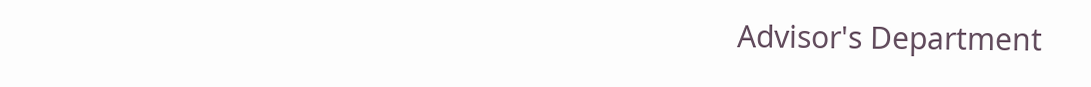Advisor's Department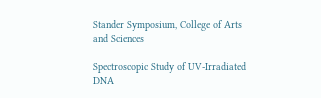Stander Symposium, College of Arts and Sciences

Spectroscopic Study of UV-Irradiated DNA